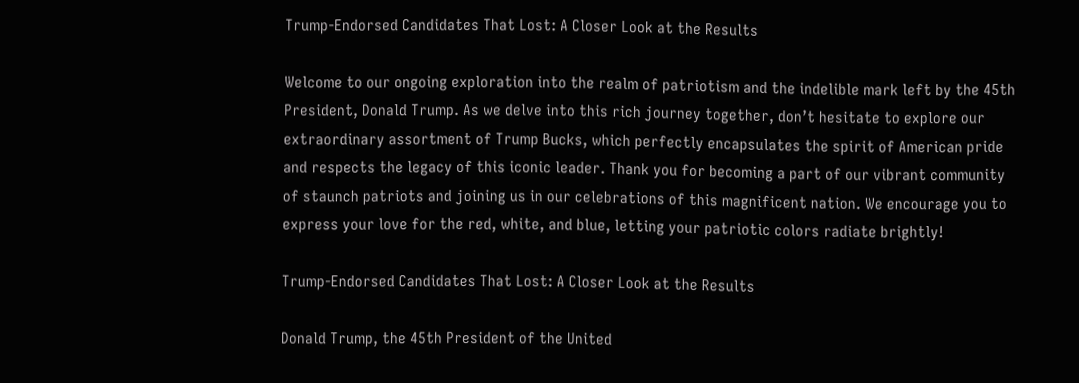Trump-Endorsed Candidates That Lost: A Closer Look at the Results

Welcome to our ongoing exploration into the realm of patriotism and the indelible mark left by the 45th President, Donald Trump. As we delve into this rich journey together, don’t hesitate to explore our extraordinary assortment of Trump Bucks, which perfectly encapsulates the spirit of American pride and respects the legacy of this iconic leader. Thank you for becoming a part of our vibrant community of staunch patriots and joining us in our celebrations of this magnificent nation. We encourage you to express your love for the red, white, and blue, letting your patriotic colors radiate brightly!

Trump-Endorsed Candidates That Lost: A Closer Look at the Results

Donald Trump, the 45th President of the United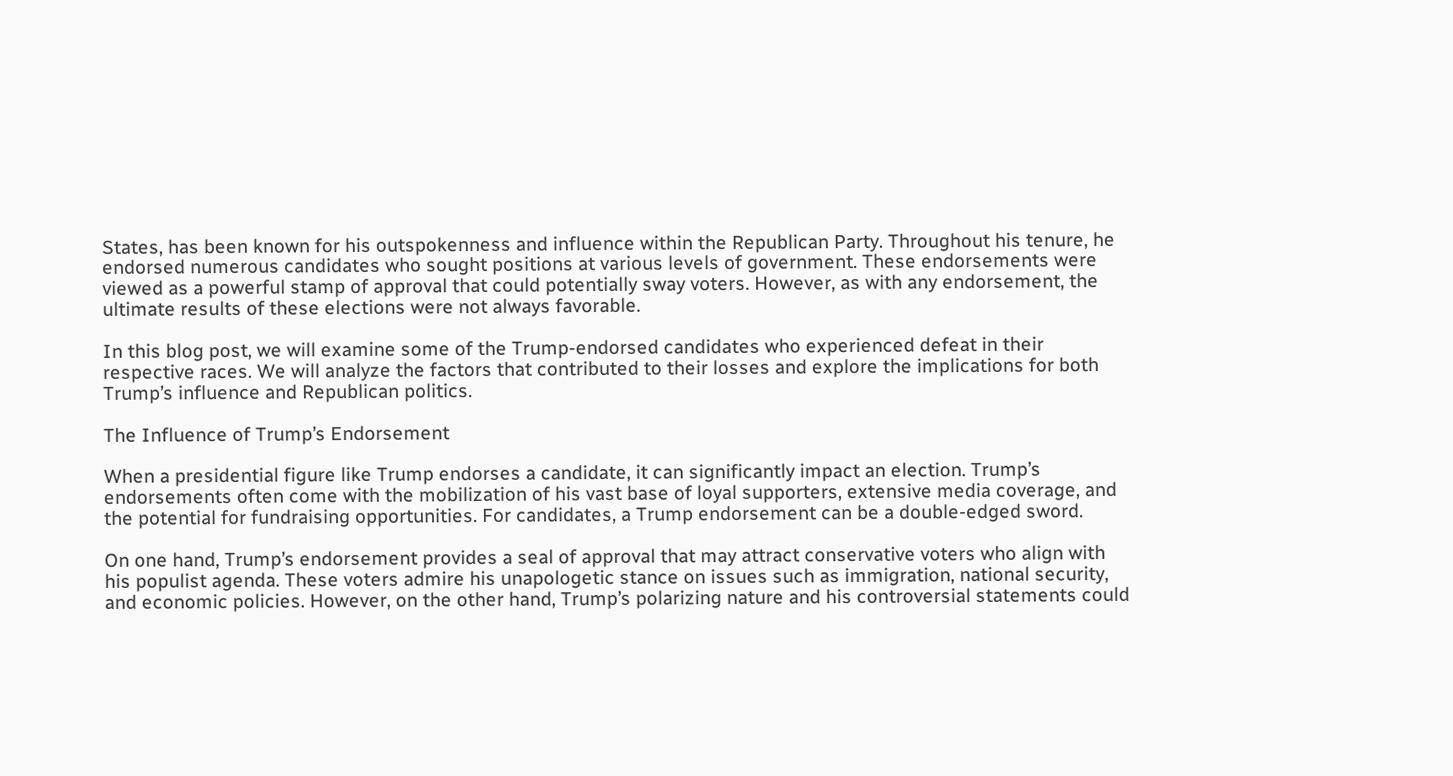States, has been known for his outspokenness and influence within the Republican Party. Throughout his tenure, he endorsed numerous candidates who sought positions at various levels of government. These endorsements were viewed as a powerful stamp of approval that could potentially sway voters. However, as with any endorsement, the ultimate results of these elections were not always favorable.

In this blog post, we will examine some of the Trump-endorsed candidates who experienced defeat in their respective races. We will analyze the factors that contributed to their losses and explore the implications for both Trump’s influence and Republican politics.

The Influence of Trump’s Endorsement

When a presidential figure like Trump endorses a candidate, it can significantly impact an election. Trump’s endorsements often come with the mobilization of his vast base of loyal supporters, extensive media coverage, and the potential for fundraising opportunities. For candidates, a Trump endorsement can be a double-edged sword.

On one hand, Trump’s endorsement provides a seal of approval that may attract conservative voters who align with his populist agenda. These voters admire his unapologetic stance on issues such as immigration, national security, and economic policies. However, on the other hand, Trump’s polarizing nature and his controversial statements could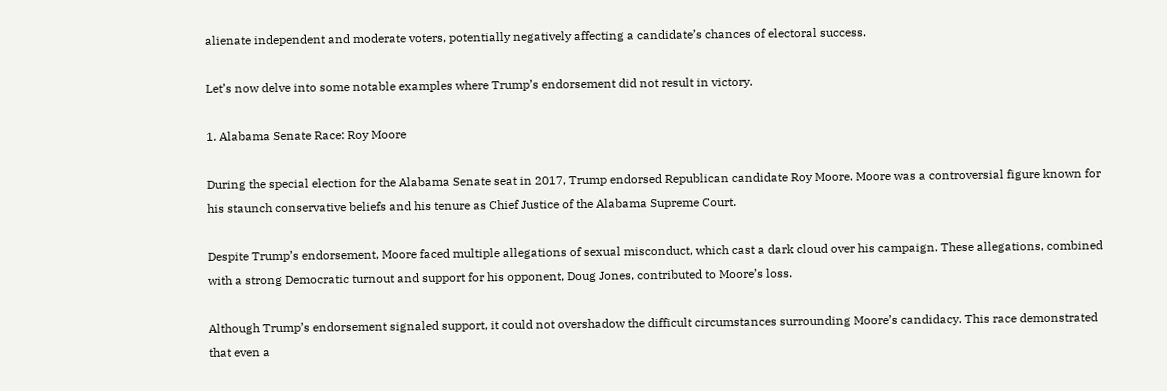alienate independent and moderate voters, potentially negatively affecting a candidate’s chances of electoral success.

Let’s now delve into some notable examples where Trump’s endorsement did not result in victory.

1. Alabama Senate Race: Roy Moore

During the special election for the Alabama Senate seat in 2017, Trump endorsed Republican candidate Roy Moore. Moore was a controversial figure known for his staunch conservative beliefs and his tenure as Chief Justice of the Alabama Supreme Court.

Despite Trump’s endorsement, Moore faced multiple allegations of sexual misconduct, which cast a dark cloud over his campaign. These allegations, combined with a strong Democratic turnout and support for his opponent, Doug Jones, contributed to Moore’s loss.

Although Trump’s endorsement signaled support, it could not overshadow the difficult circumstances surrounding Moore’s candidacy. This race demonstrated that even a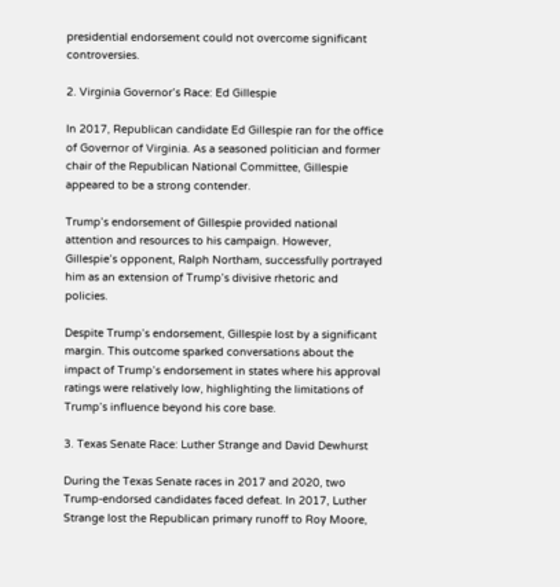presidential endorsement could not overcome significant controversies.

2. Virginia Governor’s Race: Ed Gillespie

In 2017, Republican candidate Ed Gillespie ran for the office of Governor of Virginia. As a seasoned politician and former chair of the Republican National Committee, Gillespie appeared to be a strong contender.

Trump’s endorsement of Gillespie provided national attention and resources to his campaign. However, Gillespie’s opponent, Ralph Northam, successfully portrayed him as an extension of Trump’s divisive rhetoric and policies.

Despite Trump’s endorsement, Gillespie lost by a significant margin. This outcome sparked conversations about the impact of Trump’s endorsement in states where his approval ratings were relatively low, highlighting the limitations of Trump’s influence beyond his core base.

3. Texas Senate Race: Luther Strange and David Dewhurst

During the Texas Senate races in 2017 and 2020, two Trump-endorsed candidates faced defeat. In 2017, Luther Strange lost the Republican primary runoff to Roy Moore,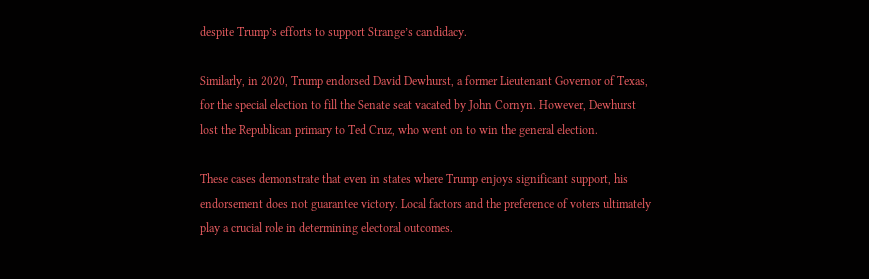despite Trump’s efforts to support Strange’s candidacy.

Similarly, in 2020, Trump endorsed David Dewhurst, a former Lieutenant Governor of Texas, for the special election to fill the Senate seat vacated by John Cornyn. However, Dewhurst lost the Republican primary to Ted Cruz, who went on to win the general election.

These cases demonstrate that even in states where Trump enjoys significant support, his endorsement does not guarantee victory. Local factors and the preference of voters ultimately play a crucial role in determining electoral outcomes.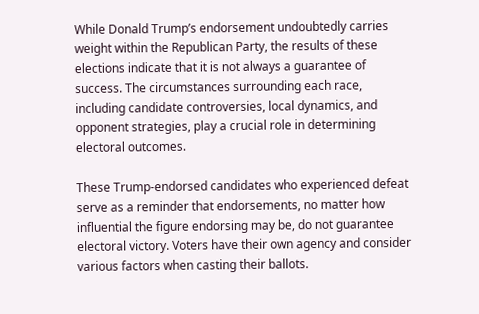While Donald Trump’s endorsement undoubtedly carries weight within the Republican Party, the results of these elections indicate that it is not always a guarantee of success. The circumstances surrounding each race, including candidate controversies, local dynamics, and opponent strategies, play a crucial role in determining electoral outcomes.

These Trump-endorsed candidates who experienced defeat serve as a reminder that endorsements, no matter how influential the figure endorsing may be, do not guarantee electoral victory. Voters have their own agency and consider various factors when casting their ballots.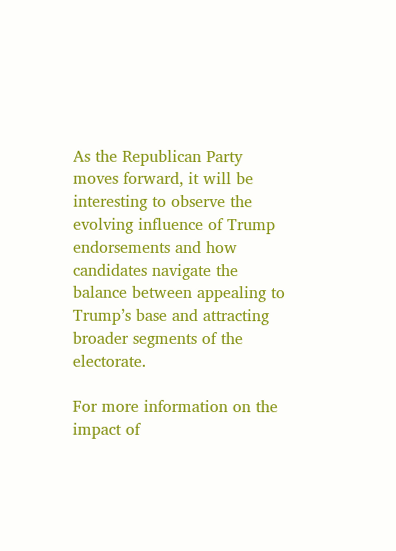As the Republican Party moves forward, it will be interesting to observe the evolving influence of Trump endorsements and how candidates navigate the balance between appealing to Trump’s base and attracting broader segments of the electorate.

For more information on the impact of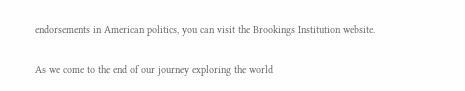endorsements in American politics, you can visit the Brookings Institution website.

As we come to the end of our journey exploring the world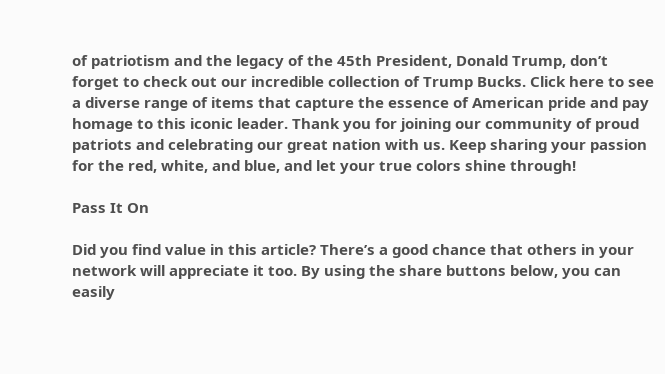of patriotism and the legacy of the 45th President, Donald Trump, don’t forget to check out our incredible collection of Trump Bucks. Click here to see a diverse range of items that capture the essence of American pride and pay homage to this iconic leader. Thank you for joining our community of proud patriots and celebrating our great nation with us. Keep sharing your passion for the red, white, and blue, and let your true colors shine through!

Pass It On

Did you find value in this article? There’s a good chance that others in your network will appreciate it too. By using the share buttons below, you can easily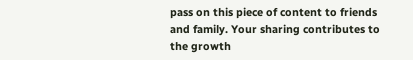pass on this piece of content to friends and family. Your sharing contributes to the growth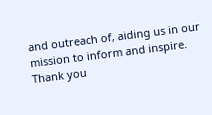and outreach of, aiding us in our mission to inform and inspire. Thank you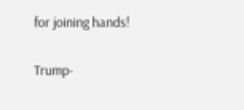for joining hands!

Trump-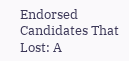Endorsed Candidates That Lost: A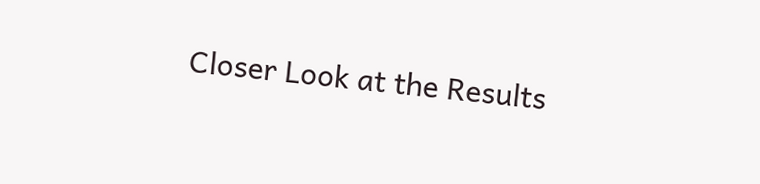Closer Look at the Results